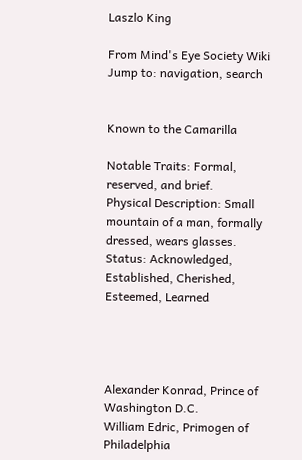Laszlo King

From Mind's Eye Society Wiki
Jump to: navigation, search


Known to the Camarilla

Notable Traits: Formal, reserved, and brief.
Physical Description: Small mountain of a man, formally dressed, wears glasses.
Status: Acknowledged, Established, Cherished, Esteemed, Learned




Alexander Konrad, Prince of Washington D.C.
William Edric, Primogen of Philadelphia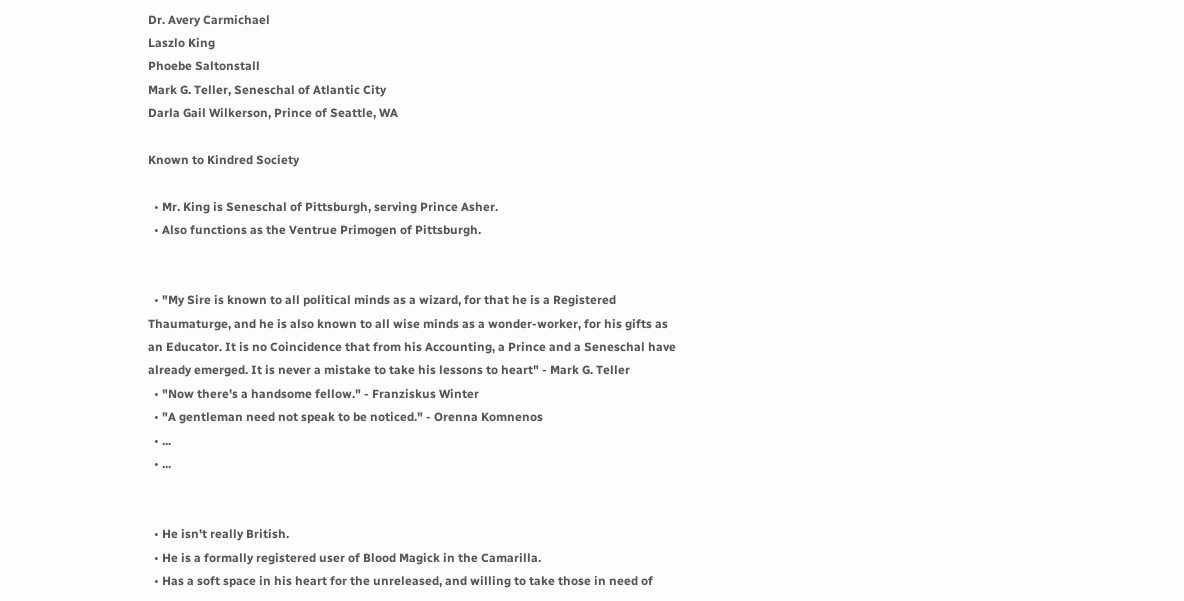Dr. Avery Carmichael
Laszlo King
Phoebe Saltonstall
Mark G. Teller, Seneschal of Atlantic City
Darla Gail Wilkerson, Prince of Seattle, WA

Known to Kindred Society

  • Mr. King is Seneschal of Pittsburgh, serving Prince Asher.
  • Also functions as the Ventrue Primogen of Pittsburgh.


  • "My Sire is known to all political minds as a wizard, for that he is a Registered Thaumaturge, and he is also known to all wise minds as a wonder-worker, for his gifts as an Educator. It is no Coincidence that from his Accounting, a Prince and a Seneschal have already emerged. It is never a mistake to take his lessons to heart" - Mark G. Teller
  • "Now there's a handsome fellow." - Franziskus Winter
  • "A gentleman need not speak to be noticed." - Orenna Komnenos
  • ...
  • ...


  • He isn't really British.
  • He is a formally registered user of Blood Magick in the Camarilla.
  • Has a soft space in his heart for the unreleased, and willing to take those in need of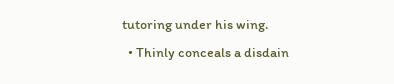tutoring under his wing.
  • Thinly conceals a disdain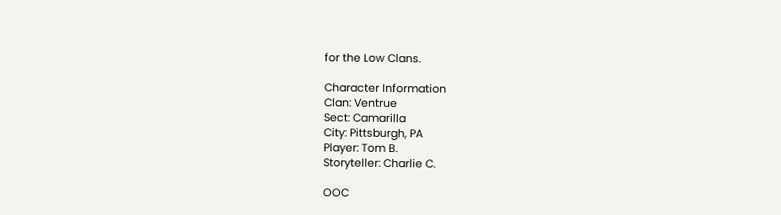for the Low Clans.

Character Information
Clan: Ventrue
Sect: Camarilla
City: Pittsburgh, PA
Player: Tom B.
Storyteller: Charlie C.

OOC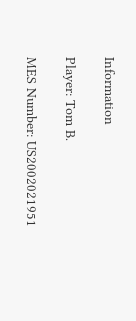Information

Player: Tom B.

MES Number: US2002021951